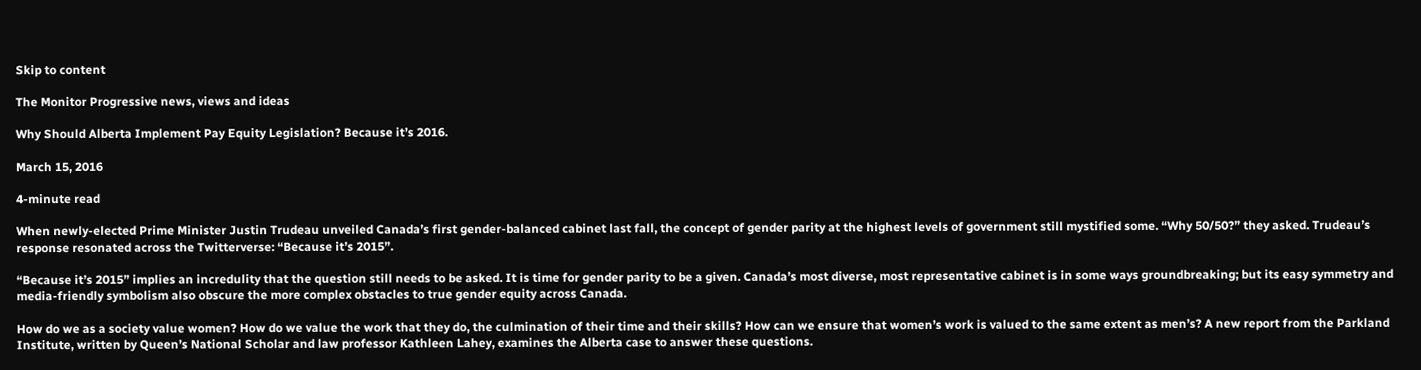Skip to content

The Monitor Progressive news, views and ideas

Why Should Alberta Implement Pay Equity Legislation? Because it’s 2016.

March 15, 2016

4-minute read

When newly-elected Prime Minister Justin Trudeau unveiled Canada’s first gender-balanced cabinet last fall, the concept of gender parity at the highest levels of government still mystified some. “Why 50/50?” they asked. Trudeau’s response resonated across the Twitterverse: “Because it’s 2015”.

“Because it’s 2015” implies an incredulity that the question still needs to be asked. It is time for gender parity to be a given. Canada’s most diverse, most representative cabinet is in some ways groundbreaking; but its easy symmetry and media-friendly symbolism also obscure the more complex obstacles to true gender equity across Canada.

How do we as a society value women? How do we value the work that they do, the culmination of their time and their skills? How can we ensure that women’s work is valued to the same extent as men’s? A new report from the Parkland Institute, written by Queen’s National Scholar and law professor Kathleen Lahey, examines the Alberta case to answer these questions.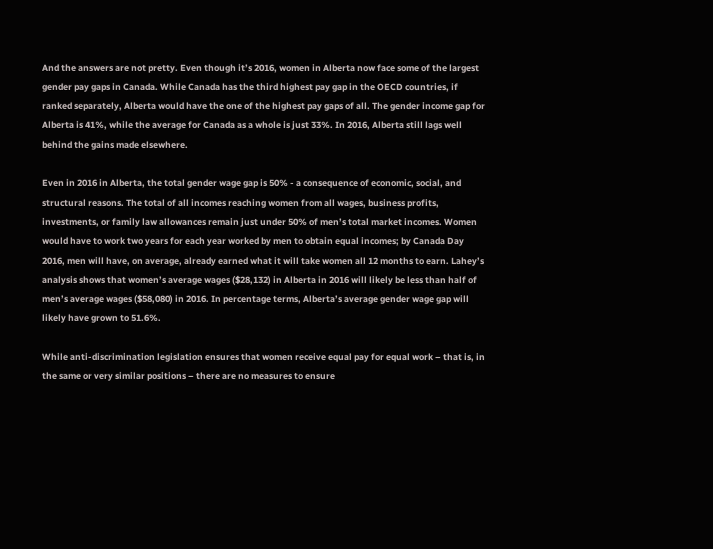And the answers are not pretty. Even though it’s 2016, women in Alberta now face some of the largest gender pay gaps in Canada. While Canada has the third highest pay gap in the OECD countries, if ranked separately, Alberta would have the one of the highest pay gaps of all. The gender income gap for Alberta is 41%, while the average for Canada as a whole is just 33%. In 2016, Alberta still lags well behind the gains made elsewhere.

Even in 2016 in Alberta, the total gender wage gap is 50% - a consequence of economic, social, and structural reasons. The total of all incomes reaching women from all wages, business profits, investments, or family law allowances remain just under 50% of men’s total market incomes. Women would have to work two years for each year worked by men to obtain equal incomes; by Canada Day 2016, men will have, on average, already earned what it will take women all 12 months to earn. Lahey’s analysis shows that women’s average wages ($28,132) in Alberta in 2016 will likely be less than half of men’s average wages ($58,080) in 2016. In percentage terms, Alberta’s average gender wage gap will likely have grown to 51.6%.

While anti-discrimination legislation ensures that women receive equal pay for equal work – that is, in the same or very similar positions – there are no measures to ensure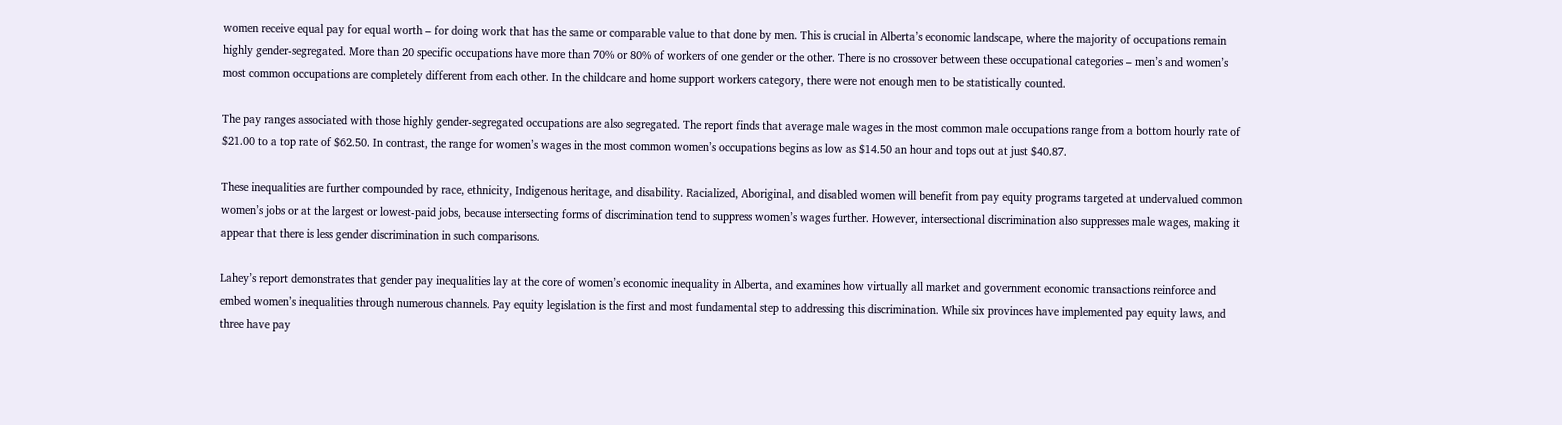women receive equal pay for equal worth – for doing work that has the same or comparable value to that done by men. This is crucial in Alberta’s economic landscape, where the majority of occupations remain highly gender-segregated. More than 20 specific occupations have more than 70% or 80% of workers of one gender or the other. There is no crossover between these occupational categories – men’s and women’s most common occupations are completely different from each other. In the childcare and home support workers category, there were not enough men to be statistically counted.

The pay ranges associated with those highly gender-segregated occupations are also segregated. The report finds that average male wages in the most common male occupations range from a bottom hourly rate of $21.00 to a top rate of $62.50. In contrast, the range for women’s wages in the most common women’s occupations begins as low as $14.50 an hour and tops out at just $40.87.

These inequalities are further compounded by race, ethnicity, Indigenous heritage, and disability. Racialized, Aboriginal, and disabled women will benefit from pay equity programs targeted at undervalued common women’s jobs or at the largest or lowest-paid jobs, because intersecting forms of discrimination tend to suppress women’s wages further. However, intersectional discrimination also suppresses male wages, making it appear that there is less gender discrimination in such comparisons.

Lahey’s report demonstrates that gender pay inequalities lay at the core of women’s economic inequality in Alberta, and examines how virtually all market and government economic transactions reinforce and embed women’s inequalities through numerous channels. Pay equity legislation is the first and most fundamental step to addressing this discrimination. While six provinces have implemented pay equity laws, and three have pay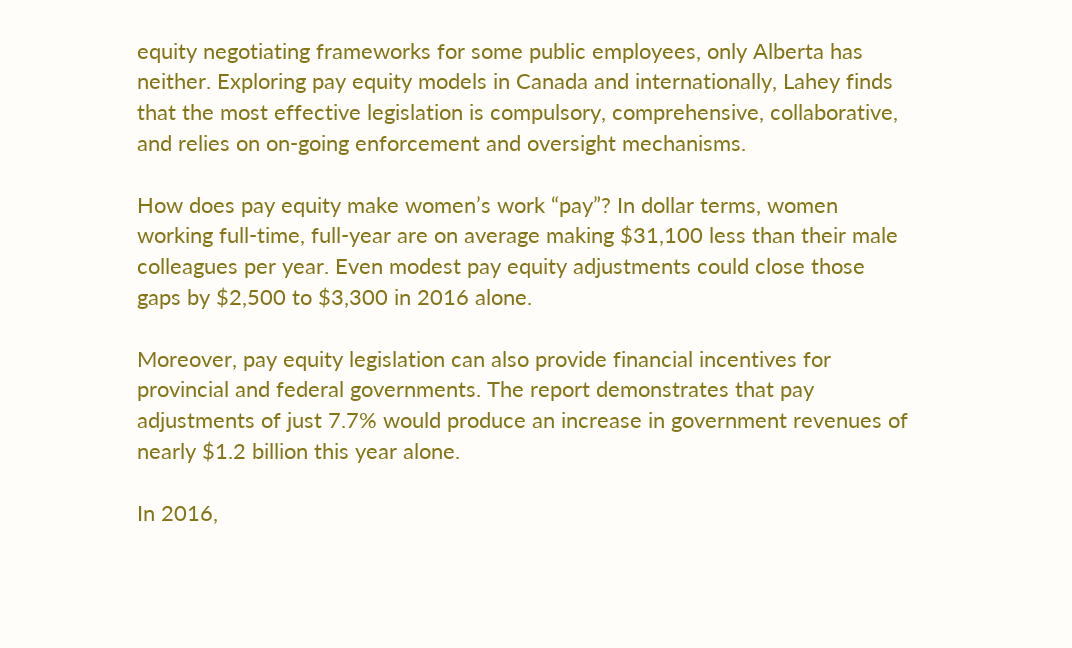equity negotiating frameworks for some public employees, only Alberta has neither. Exploring pay equity models in Canada and internationally, Lahey finds that the most effective legislation is compulsory, comprehensive, collaborative, and relies on on-going enforcement and oversight mechanisms.

How does pay equity make women’s work “pay”? In dollar terms, women working full-time, full-year are on average making $31,100 less than their male colleagues per year. Even modest pay equity adjustments could close those gaps by $2,500 to $3,300 in 2016 alone.

Moreover, pay equity legislation can also provide financial incentives for provincial and federal governments. The report demonstrates that pay adjustments of just 7.7% would produce an increase in government revenues of nearly $1.2 billion this year alone.

In 2016,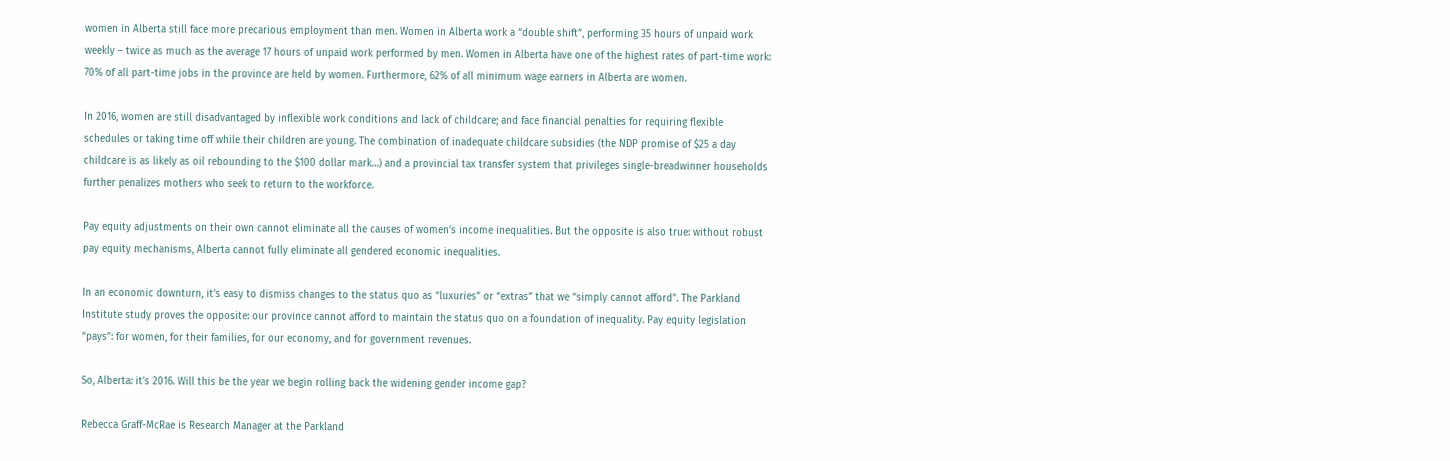women in Alberta still face more precarious employment than men. Women in Alberta work a “double shift”, performing 35 hours of unpaid work weekly – twice as much as the average 17 hours of unpaid work performed by men. Women in Alberta have one of the highest rates of part-time work: 70% of all part-time jobs in the province are held by women. Furthermore, 62% of all minimum wage earners in Alberta are women.

In 2016, women are still disadvantaged by inflexible work conditions and lack of childcare; and face financial penalties for requiring flexible schedules or taking time off while their children are young. The combination of inadequate childcare subsidies (the NDP promise of $25 a day childcare is as likely as oil rebounding to the $100 dollar mark…) and a provincial tax transfer system that privileges single-breadwinner households further penalizes mothers who seek to return to the workforce.

Pay equity adjustments on their own cannot eliminate all the causes of women’s income inequalities. But the opposite is also true: without robust pay equity mechanisms, Alberta cannot fully eliminate all gendered economic inequalities.

In an economic downturn, it’s easy to dismiss changes to the status quo as “luxuries” or “extras” that we “simply cannot afford”. The Parkland Institute study proves the opposite: our province cannot afford to maintain the status quo on a foundation of inequality. Pay equity legislation “pays”: for women, for their families, for our economy, and for government revenues.

So, Alberta: it’s 2016. Will this be the year we begin rolling back the widening gender income gap?

Rebecca Graff-McRae is Research Manager at the Parkland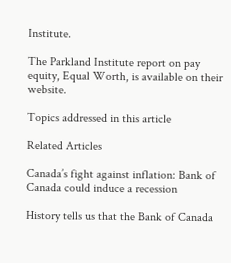Institute.

The Parkland Institute report on pay equity, Equal Worth, is available on their website.

Topics addressed in this article

Related Articles

Canada’s fight against inflation: Bank of Canada could induce a recession

History tells us that the Bank of Canada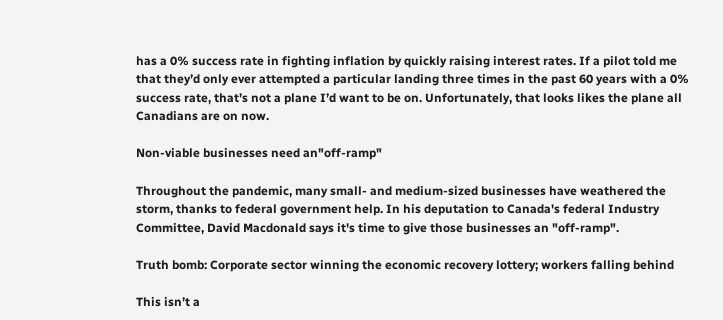has a 0% success rate in fighting inflation by quickly raising interest rates. If a pilot told me that they’d only ever attempted a particular landing three times in the past 60 years with a 0% success rate, that’s not a plane I’d want to be on. Unfortunately, that looks likes the plane all Canadians are on now.

Non-viable businesses need an"off-ramp"

Throughout the pandemic, many small- and medium-sized businesses have weathered the storm, thanks to federal government help. In his deputation to Canada's federal Industry Committee, David Macdonald says it's time to give those businesses an "off-ramp".

Truth bomb: Corporate sector winning the economic recovery lottery; workers falling behind

This isn’t a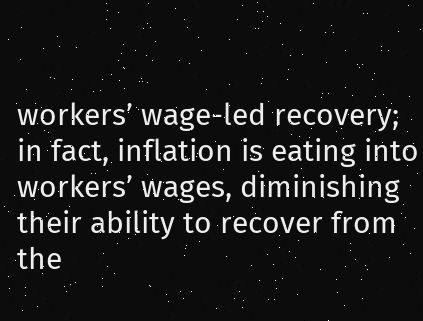workers’ wage-led recovery; in fact, inflation is eating into workers’ wages, diminishing their ability to recover from the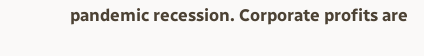pandemic recession. Corporate profits are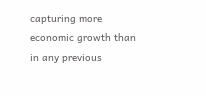capturing more economic growth than in any previous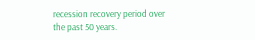recession recovery period over the past 50 years.